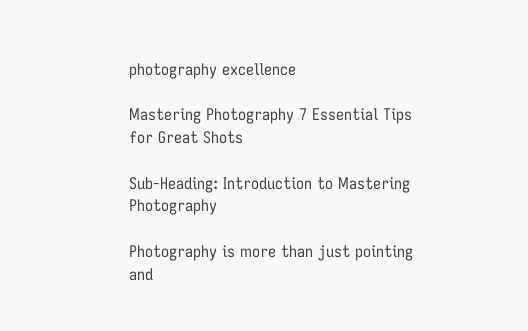photography excellence

Mastering Photography 7 Essential Tips for Great Shots

Sub-Heading: Introduction to Mastering Photography

Photography is more than just pointing and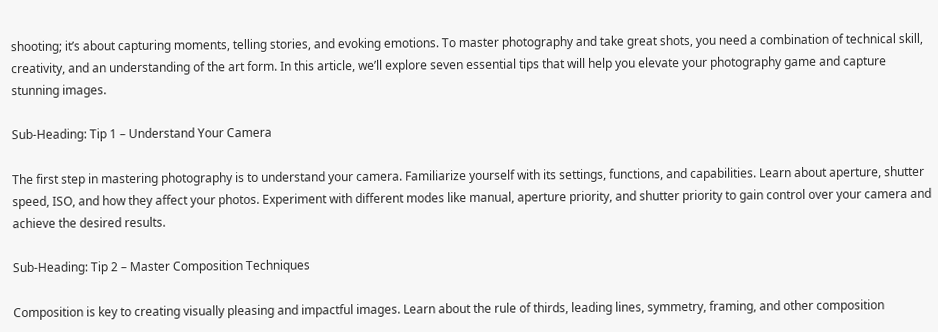shooting; it’s about capturing moments, telling stories, and evoking emotions. To master photography and take great shots, you need a combination of technical skill, creativity, and an understanding of the art form. In this article, we’ll explore seven essential tips that will help you elevate your photography game and capture stunning images.

Sub-Heading: Tip 1 – Understand Your Camera

The first step in mastering photography is to understand your camera. Familiarize yourself with its settings, functions, and capabilities. Learn about aperture, shutter speed, ISO, and how they affect your photos. Experiment with different modes like manual, aperture priority, and shutter priority to gain control over your camera and achieve the desired results.

Sub-Heading: Tip 2 – Master Composition Techniques

Composition is key to creating visually pleasing and impactful images. Learn about the rule of thirds, leading lines, symmetry, framing, and other composition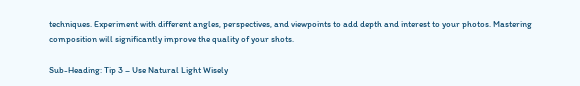techniques. Experiment with different angles, perspectives, and viewpoints to add depth and interest to your photos. Mastering composition will significantly improve the quality of your shots.

Sub-Heading: Tip 3 – Use Natural Light Wisely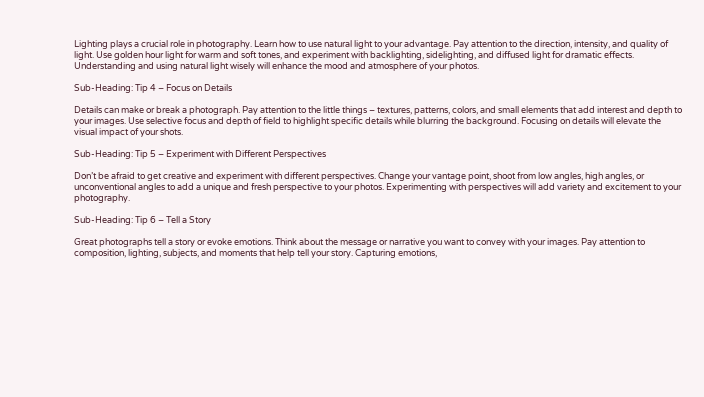Lighting plays a crucial role in photography. Learn how to use natural light to your advantage. Pay attention to the direction, intensity, and quality of light. Use golden hour light for warm and soft tones, and experiment with backlighting, sidelighting, and diffused light for dramatic effects. Understanding and using natural light wisely will enhance the mood and atmosphere of your photos.

Sub-Heading: Tip 4 – Focus on Details

Details can make or break a photograph. Pay attention to the little things – textures, patterns, colors, and small elements that add interest and depth to your images. Use selective focus and depth of field to highlight specific details while blurring the background. Focusing on details will elevate the visual impact of your shots.

Sub-Heading: Tip 5 – Experiment with Different Perspectives

Don’t be afraid to get creative and experiment with different perspectives. Change your vantage point, shoot from low angles, high angles, or unconventional angles to add a unique and fresh perspective to your photos. Experimenting with perspectives will add variety and excitement to your photography.

Sub-Heading: Tip 6 – Tell a Story

Great photographs tell a story or evoke emotions. Think about the message or narrative you want to convey with your images. Pay attention to composition, lighting, subjects, and moments that help tell your story. Capturing emotions,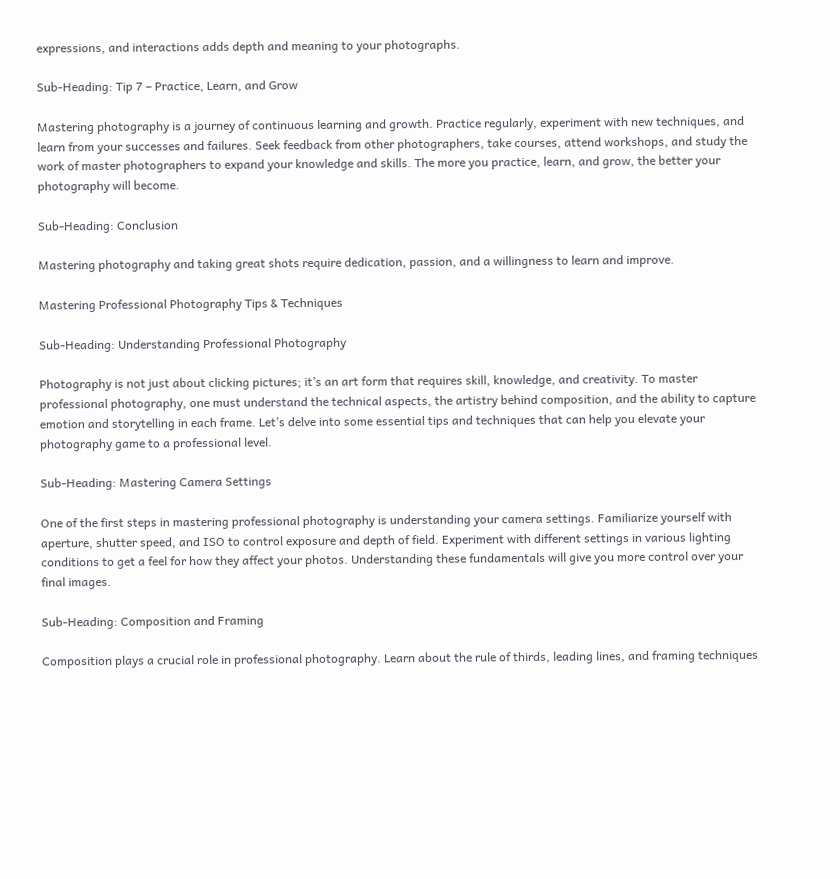expressions, and interactions adds depth and meaning to your photographs.

Sub-Heading: Tip 7 – Practice, Learn, and Grow

Mastering photography is a journey of continuous learning and growth. Practice regularly, experiment with new techniques, and learn from your successes and failures. Seek feedback from other photographers, take courses, attend workshops, and study the work of master photographers to expand your knowledge and skills. The more you practice, learn, and grow, the better your photography will become.

Sub-Heading: Conclusion

Mastering photography and taking great shots require dedication, passion, and a willingness to learn and improve.

Mastering Professional Photography Tips & Techniques

Sub-Heading: Understanding Professional Photography

Photography is not just about clicking pictures; it’s an art form that requires skill, knowledge, and creativity. To master professional photography, one must understand the technical aspects, the artistry behind composition, and the ability to capture emotion and storytelling in each frame. Let’s delve into some essential tips and techniques that can help you elevate your photography game to a professional level.

Sub-Heading: Mastering Camera Settings

One of the first steps in mastering professional photography is understanding your camera settings. Familiarize yourself with aperture, shutter speed, and ISO to control exposure and depth of field. Experiment with different settings in various lighting conditions to get a feel for how they affect your photos. Understanding these fundamentals will give you more control over your final images.

Sub-Heading: Composition and Framing

Composition plays a crucial role in professional photography. Learn about the rule of thirds, leading lines, and framing techniques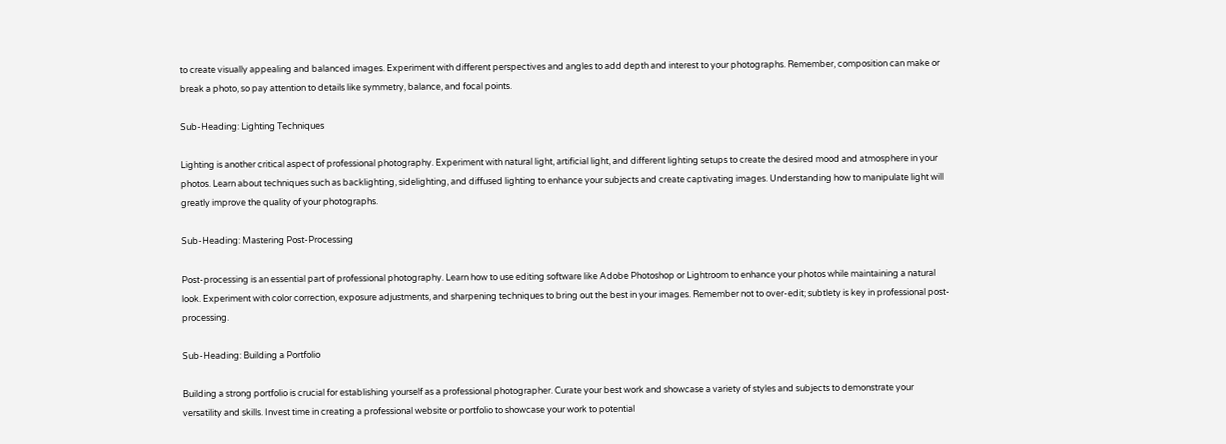to create visually appealing and balanced images. Experiment with different perspectives and angles to add depth and interest to your photographs. Remember, composition can make or break a photo, so pay attention to details like symmetry, balance, and focal points.

Sub-Heading: Lighting Techniques

Lighting is another critical aspect of professional photography. Experiment with natural light, artificial light, and different lighting setups to create the desired mood and atmosphere in your photos. Learn about techniques such as backlighting, sidelighting, and diffused lighting to enhance your subjects and create captivating images. Understanding how to manipulate light will greatly improve the quality of your photographs.

Sub-Heading: Mastering Post-Processing

Post-processing is an essential part of professional photography. Learn how to use editing software like Adobe Photoshop or Lightroom to enhance your photos while maintaining a natural look. Experiment with color correction, exposure adjustments, and sharpening techniques to bring out the best in your images. Remember not to over-edit; subtlety is key in professional post-processing.

Sub-Heading: Building a Portfolio

Building a strong portfolio is crucial for establishing yourself as a professional photographer. Curate your best work and showcase a variety of styles and subjects to demonstrate your versatility and skills. Invest time in creating a professional website or portfolio to showcase your work to potential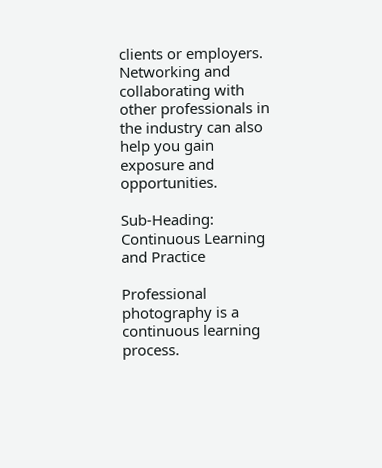clients or employers. Networking and collaborating with other professionals in the industry can also help you gain exposure and opportunities.

Sub-Heading: Continuous Learning and Practice

Professional photography is a continuous learning process.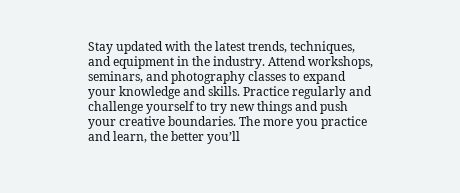Stay updated with the latest trends, techniques, and equipment in the industry. Attend workshops, seminars, and photography classes to expand your knowledge and skills. Practice regularly and challenge yourself to try new things and push your creative boundaries. The more you practice and learn, the better you’ll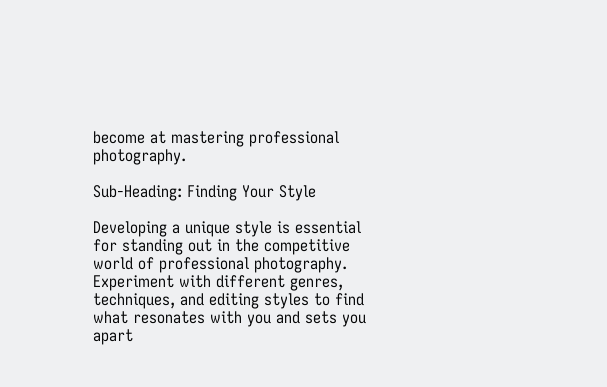become at mastering professional photography.

Sub-Heading: Finding Your Style

Developing a unique style is essential for standing out in the competitive world of professional photography. Experiment with different genres, techniques, and editing styles to find what resonates with you and sets you apart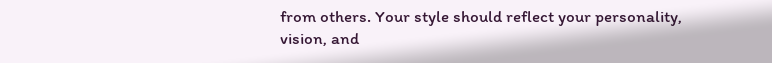from others. Your style should reflect your personality, vision, and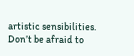artistic sensibilities. Don’t be afraid to